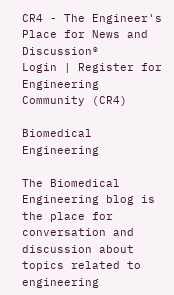CR4 - The Engineer's Place for News and Discussion®
Login | Register for Engineering Community (CR4)

Biomedical Engineering

The Biomedical Engineering blog is the place for conversation and discussion about topics related to engineering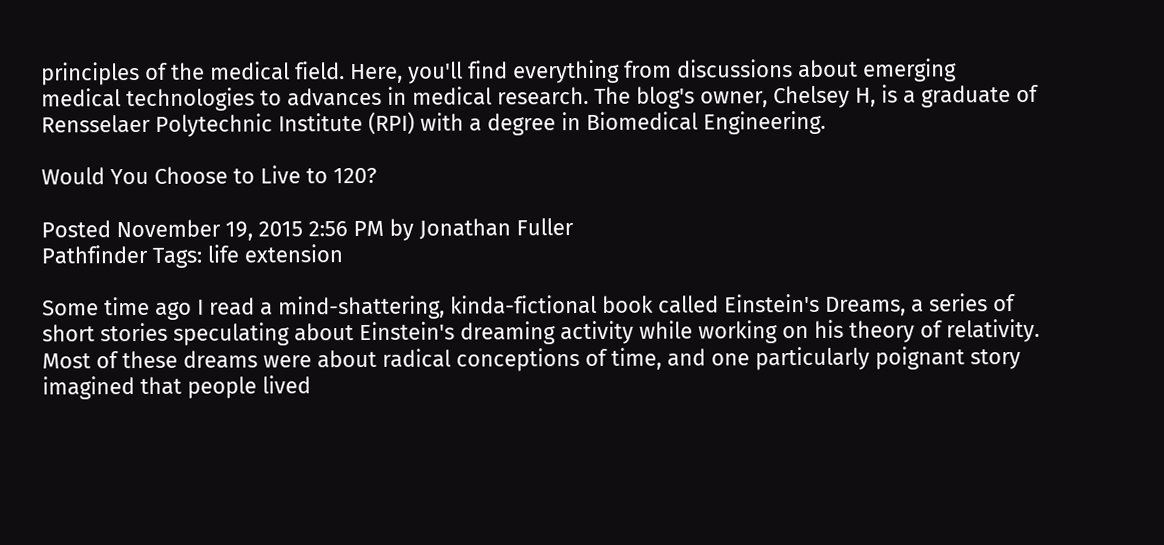principles of the medical field. Here, you'll find everything from discussions about emerging medical technologies to advances in medical research. The blog's owner, Chelsey H, is a graduate of Rensselaer Polytechnic Institute (RPI) with a degree in Biomedical Engineering.

Would You Choose to Live to 120?

Posted November 19, 2015 2:56 PM by Jonathan Fuller
Pathfinder Tags: life extension

Some time ago I read a mind-shattering, kinda-fictional book called Einstein's Dreams, a series of short stories speculating about Einstein's dreaming activity while working on his theory of relativity. Most of these dreams were about radical conceptions of time, and one particularly poignant story imagined that people lived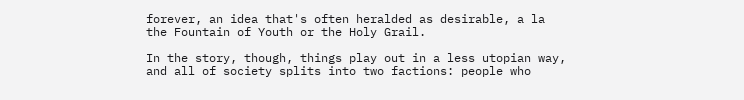forever, an idea that's often heralded as desirable, a la the Fountain of Youth or the Holy Grail.

In the story, though, things play out in a less utopian way, and all of society splits into two factions: people who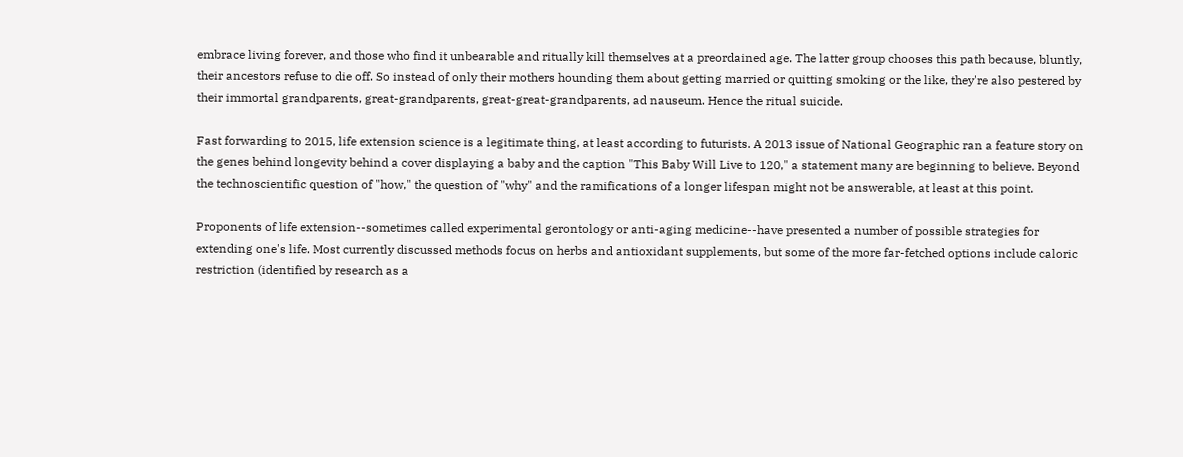embrace living forever, and those who find it unbearable and ritually kill themselves at a preordained age. The latter group chooses this path because, bluntly, their ancestors refuse to die off. So instead of only their mothers hounding them about getting married or quitting smoking or the like, they're also pestered by their immortal grandparents, great-grandparents, great-great-grandparents, ad nauseum. Hence the ritual suicide.

Fast forwarding to 2015, life extension science is a legitimate thing, at least according to futurists. A 2013 issue of National Geographic ran a feature story on the genes behind longevity behind a cover displaying a baby and the caption "This Baby Will Live to 120," a statement many are beginning to believe. Beyond the technoscientific question of "how," the question of "why" and the ramifications of a longer lifespan might not be answerable, at least at this point.

Proponents of life extension--sometimes called experimental gerontology or anti-aging medicine--have presented a number of possible strategies for extending one's life. Most currently discussed methods focus on herbs and antioxidant supplements, but some of the more far-fetched options include caloric restriction (identified by research as a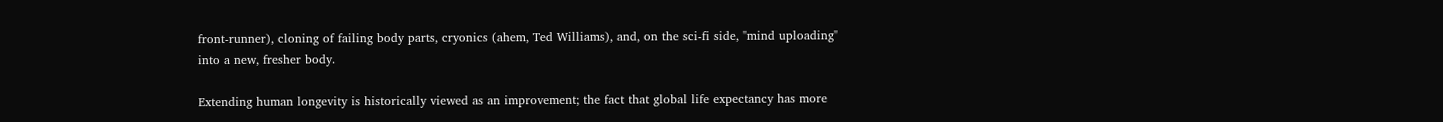front-runner), cloning of failing body parts, cryonics (ahem, Ted Williams), and, on the sci-fi side, "mind uploading" into a new, fresher body.

Extending human longevity is historically viewed as an improvement; the fact that global life expectancy has more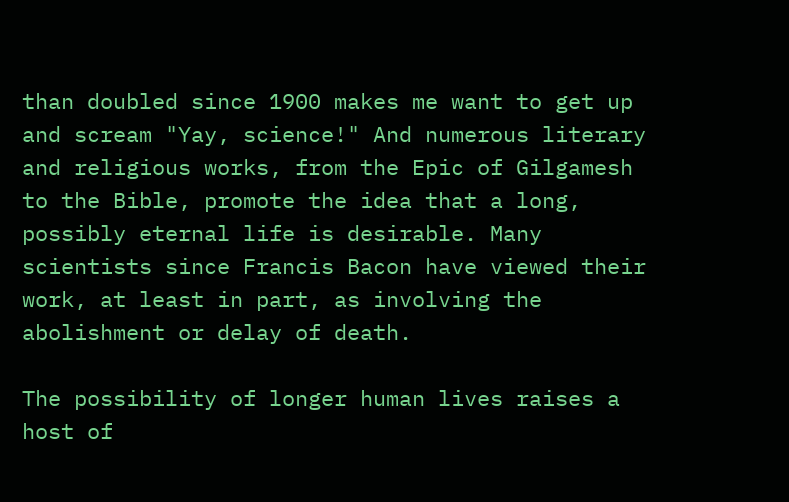than doubled since 1900 makes me want to get up and scream "Yay, science!" And numerous literary and religious works, from the Epic of Gilgamesh to the Bible, promote the idea that a long, possibly eternal life is desirable. Many scientists since Francis Bacon have viewed their work, at least in part, as involving the abolishment or delay of death.

The possibility of longer human lives raises a host of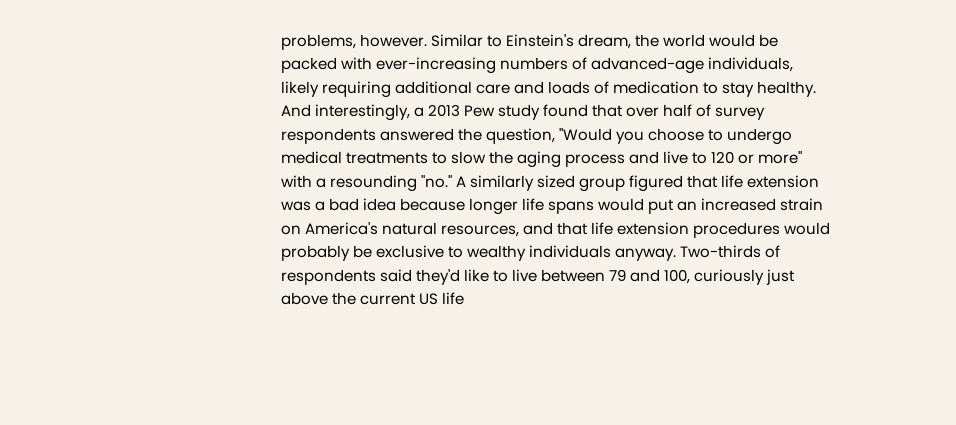problems, however. Similar to Einstein's dream, the world would be packed with ever-increasing numbers of advanced-age individuals, likely requiring additional care and loads of medication to stay healthy. And interestingly, a 2013 Pew study found that over half of survey respondents answered the question, "Would you choose to undergo medical treatments to slow the aging process and live to 120 or more" with a resounding "no." A similarly sized group figured that life extension was a bad idea because longer life spans would put an increased strain on America's natural resources, and that life extension procedures would probably be exclusive to wealthy individuals anyway. Two-thirds of respondents said they'd like to live between 79 and 100, curiously just above the current US life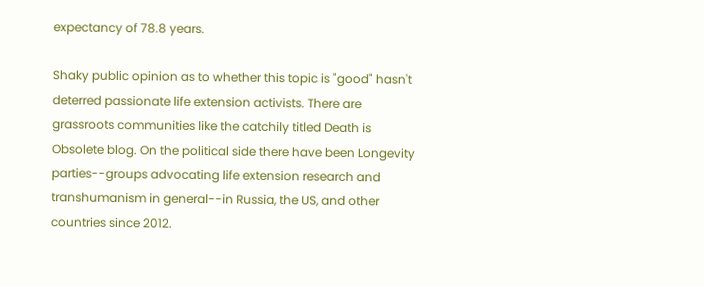expectancy of 78.8 years.

Shaky public opinion as to whether this topic is "good" hasn't deterred passionate life extension activists. There are grassroots communities like the catchily titled Death is Obsolete blog. On the political side there have been Longevity parties--groups advocating life extension research and transhumanism in general--in Russia, the US, and other countries since 2012.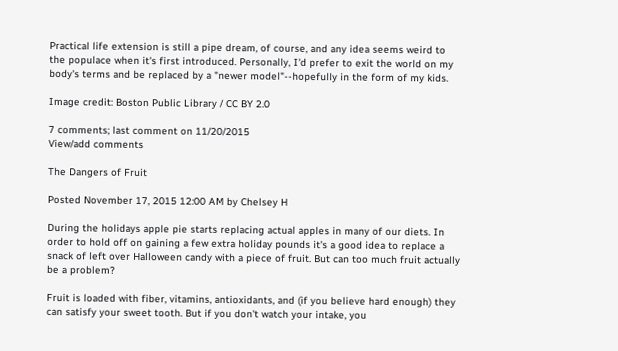Practical life extension is still a pipe dream, of course, and any idea seems weird to the populace when it's first introduced. Personally, I'd prefer to exit the world on my body's terms and be replaced by a "newer model"--hopefully in the form of my kids.

Image credit: Boston Public Library / CC BY 2.0

7 comments; last comment on 11/20/2015
View/add comments

The Dangers of Fruit

Posted November 17, 2015 12:00 AM by Chelsey H

During the holidays apple pie starts replacing actual apples in many of our diets. In order to hold off on gaining a few extra holiday pounds it's a good idea to replace a snack of left over Halloween candy with a piece of fruit. But can too much fruit actually be a problem?

Fruit is loaded with fiber, vitamins, antioxidants, and (if you believe hard enough) they can satisfy your sweet tooth. But if you don't watch your intake, you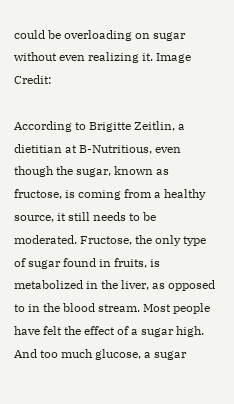could be overloading on sugar without even realizing it. Image Credit:

According to Brigitte Zeitlin, a dietitian at B-Nutritious, even though the sugar, known as fructose, is coming from a healthy source, it still needs to be moderated. Fructose, the only type of sugar found in fruits, is metabolized in the liver, as opposed to in the blood stream. Most people have felt the effect of a sugar high. And too much glucose, a sugar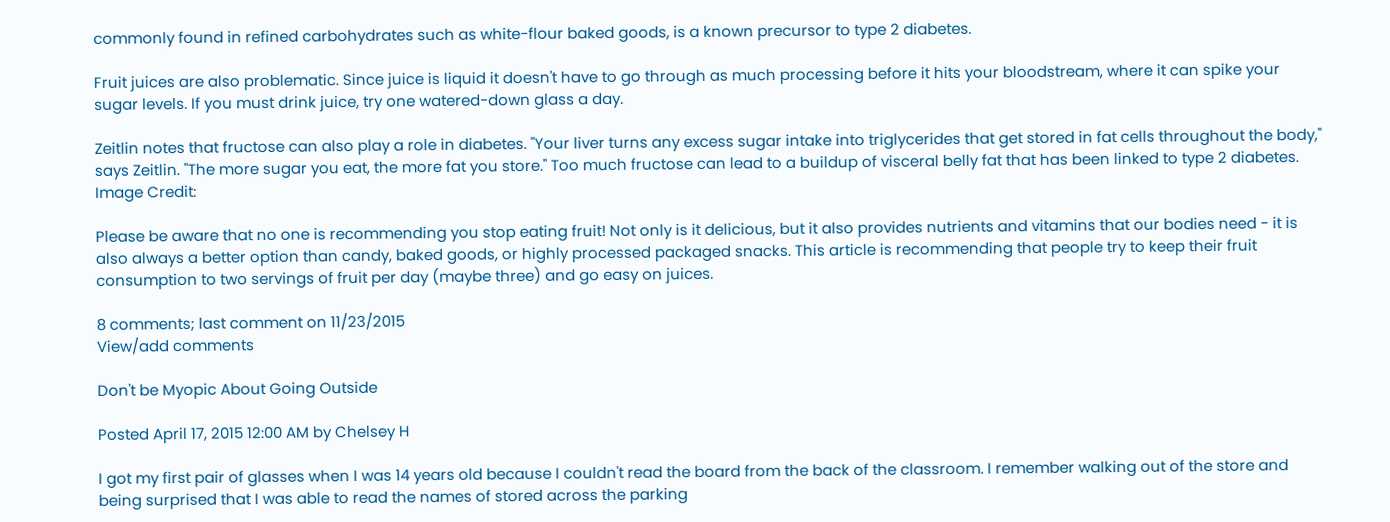commonly found in refined carbohydrates such as white-flour baked goods, is a known precursor to type 2 diabetes.

Fruit juices are also problematic. Since juice is liquid it doesn't have to go through as much processing before it hits your bloodstream, where it can spike your sugar levels. If you must drink juice, try one watered-down glass a day.

Zeitlin notes that fructose can also play a role in diabetes. "Your liver turns any excess sugar intake into triglycerides that get stored in fat cells throughout the body," says Zeitlin. "The more sugar you eat, the more fat you store." Too much fructose can lead to a buildup of visceral belly fat that has been linked to type 2 diabetes. Image Credit:

Please be aware that no one is recommending you stop eating fruit! Not only is it delicious, but it also provides nutrients and vitamins that our bodies need - it is also always a better option than candy, baked goods, or highly processed packaged snacks. This article is recommending that people try to keep their fruit consumption to two servings of fruit per day (maybe three) and go easy on juices.

8 comments; last comment on 11/23/2015
View/add comments

Don't be Myopic About Going Outside

Posted April 17, 2015 12:00 AM by Chelsey H

I got my first pair of glasses when I was 14 years old because I couldn't read the board from the back of the classroom. I remember walking out of the store and being surprised that I was able to read the names of stored across the parking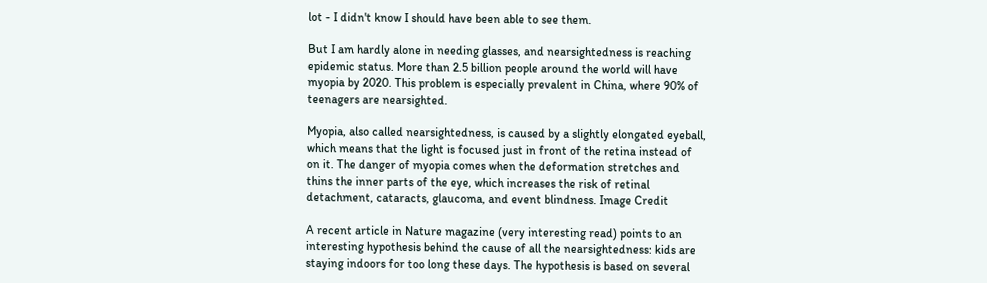lot - I didn't know I should have been able to see them.

But I am hardly alone in needing glasses, and nearsightedness is reaching epidemic status. More than 2.5 billion people around the world will have myopia by 2020. This problem is especially prevalent in China, where 90% of teenagers are nearsighted.

Myopia, also called nearsightedness, is caused by a slightly elongated eyeball, which means that the light is focused just in front of the retina instead of on it. The danger of myopia comes when the deformation stretches and thins the inner parts of the eye, which increases the risk of retinal detachment, cataracts, glaucoma, and event blindness. Image Credit

A recent article in Nature magazine (very interesting read) points to an interesting hypothesis behind the cause of all the nearsightedness: kids are staying indoors for too long these days. The hypothesis is based on several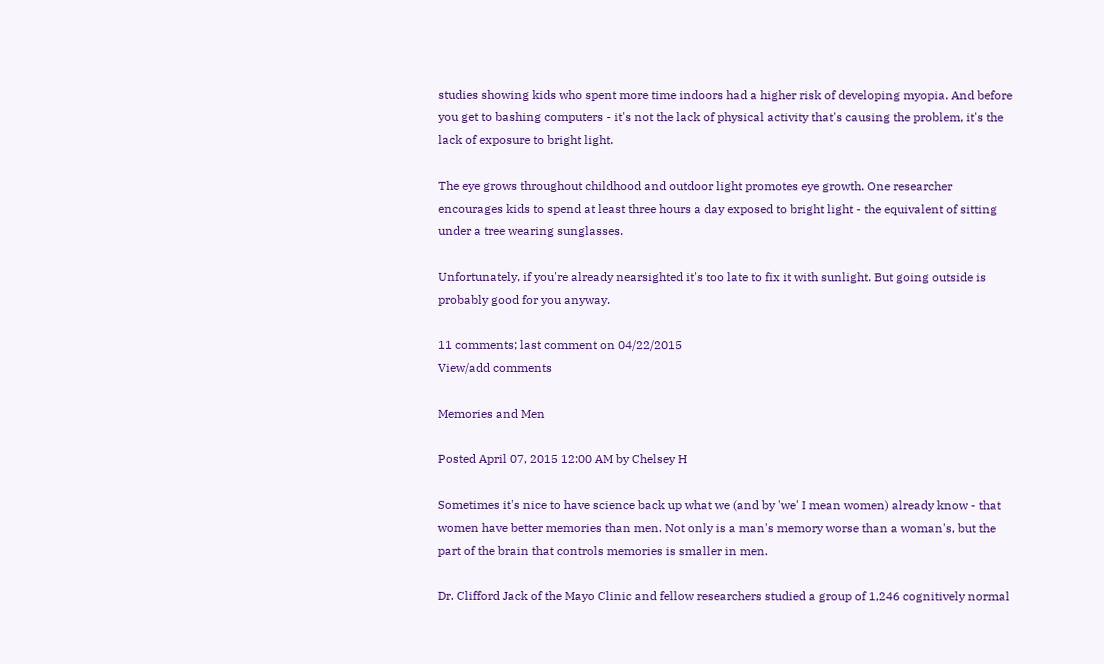studies showing kids who spent more time indoors had a higher risk of developing myopia. And before you get to bashing computers - it's not the lack of physical activity that's causing the problem, it's the lack of exposure to bright light.

The eye grows throughout childhood and outdoor light promotes eye growth. One researcher encourages kids to spend at least three hours a day exposed to bright light - the equivalent of sitting under a tree wearing sunglasses.

Unfortunately, if you're already nearsighted it's too late to fix it with sunlight. But going outside is probably good for you anyway.

11 comments; last comment on 04/22/2015
View/add comments

Memories and Men

Posted April 07, 2015 12:00 AM by Chelsey H

Sometimes it's nice to have science back up what we (and by 'we' I mean women) already know - that women have better memories than men. Not only is a man's memory worse than a woman's, but the part of the brain that controls memories is smaller in men.

Dr. Clifford Jack of the Mayo Clinic and fellow researchers studied a group of 1,246 cognitively normal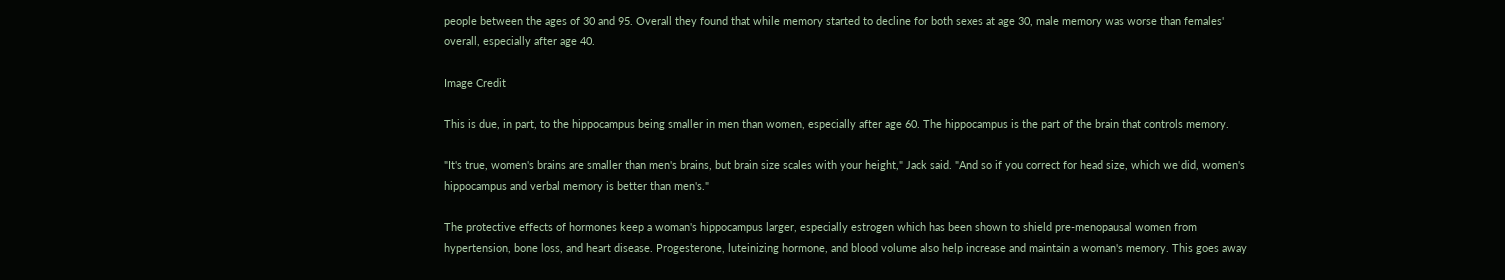people between the ages of 30 and 95. Overall they found that while memory started to decline for both sexes at age 30, male memory was worse than females' overall, especially after age 40.

Image Credit

This is due, in part, to the hippocampus being smaller in men than women, especially after age 60. The hippocampus is the part of the brain that controls memory.

"It's true, women's brains are smaller than men's brains, but brain size scales with your height," Jack said. "And so if you correct for head size, which we did, women's hippocampus and verbal memory is better than men's."

The protective effects of hormones keep a woman's hippocampus larger, especially estrogen which has been shown to shield pre-menopausal women from hypertension, bone loss, and heart disease. Progesterone, luteinizing hormone, and blood volume also help increase and maintain a woman's memory. This goes away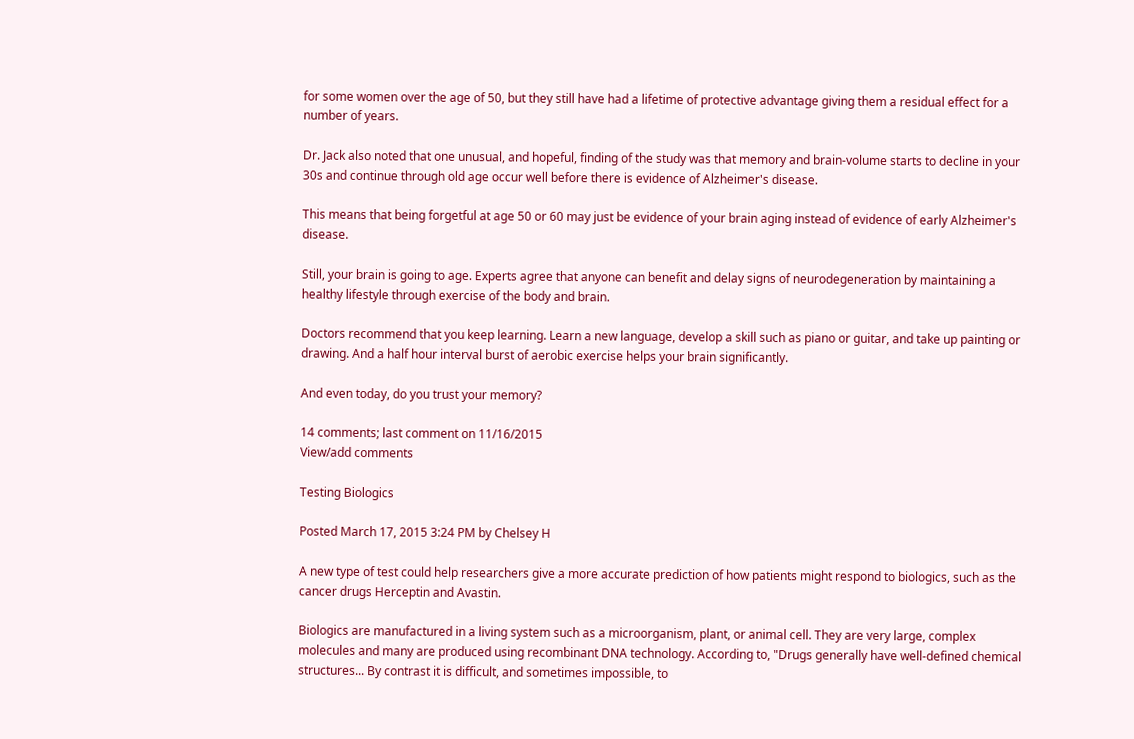for some women over the age of 50, but they still have had a lifetime of protective advantage giving them a residual effect for a number of years.

Dr. Jack also noted that one unusual, and hopeful, finding of the study was that memory and brain-volume starts to decline in your 30s and continue through old age occur well before there is evidence of Alzheimer's disease.

This means that being forgetful at age 50 or 60 may just be evidence of your brain aging instead of evidence of early Alzheimer's disease.

Still, your brain is going to age. Experts agree that anyone can benefit and delay signs of neurodegeneration by maintaining a healthy lifestyle through exercise of the body and brain.

Doctors recommend that you keep learning. Learn a new language, develop a skill such as piano or guitar, and take up painting or drawing. And a half hour interval burst of aerobic exercise helps your brain significantly.

And even today, do you trust your memory?

14 comments; last comment on 11/16/2015
View/add comments

Testing Biologics

Posted March 17, 2015 3:24 PM by Chelsey H

A new type of test could help researchers give a more accurate prediction of how patients might respond to biologics, such as the cancer drugs Herceptin and Avastin.

Biologics are manufactured in a living system such as a microorganism, plant, or animal cell. They are very large, complex molecules and many are produced using recombinant DNA technology. According to, "Drugs generally have well-defined chemical structures... By contrast it is difficult, and sometimes impossible, to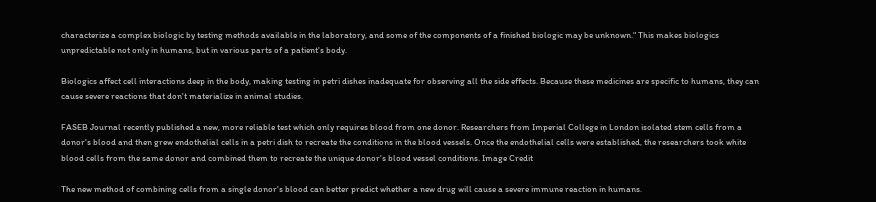characterize a complex biologic by testing methods available in the laboratory, and some of the components of a finished biologic may be unknown." This makes biologics unpredictable not only in humans, but in various parts of a patient's body.

Biologics affect cell interactions deep in the body, making testing in petri dishes inadequate for observing all the side effects. Because these medicines are specific to humans, they can cause severe reactions that don't materialize in animal studies.

FASEB Journal recently published a new, more reliable test which only requires blood from one donor. Researchers from Imperial College in London isolated stem cells from a donor's blood and then grew endothelial cells in a petri dish to recreate the conditions in the blood vessels. Once the endothelial cells were established, the researchers took white blood cells from the same donor and combined them to recreate the unique donor's blood vessel conditions. Image Credit

The new method of combining cells from a single donor's blood can better predict whether a new drug will cause a severe immune reaction in humans.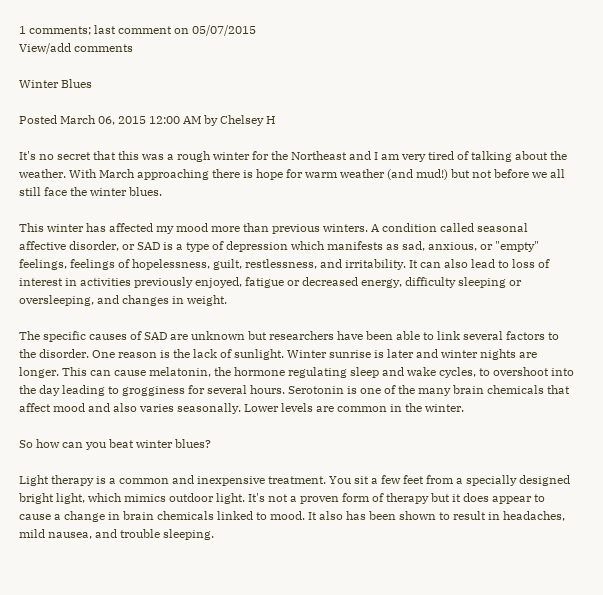1 comments; last comment on 05/07/2015
View/add comments

Winter Blues

Posted March 06, 2015 12:00 AM by Chelsey H

It's no secret that this was a rough winter for the Northeast and I am very tired of talking about the weather. With March approaching there is hope for warm weather (and mud!) but not before we all still face the winter blues.

This winter has affected my mood more than previous winters. A condition called seasonal affective disorder, or SAD is a type of depression which manifests as sad, anxious, or "empty" feelings, feelings of hopelessness, guilt, restlessness, and irritability. It can also lead to loss of interest in activities previously enjoyed, fatigue or decreased energy, difficulty sleeping or oversleeping, and changes in weight.

The specific causes of SAD are unknown but researchers have been able to link several factors to the disorder. One reason is the lack of sunlight. Winter sunrise is later and winter nights are longer. This can cause melatonin, the hormone regulating sleep and wake cycles, to overshoot into the day leading to grogginess for several hours. Serotonin is one of the many brain chemicals that affect mood and also varies seasonally. Lower levels are common in the winter.

So how can you beat winter blues?

Light therapy is a common and inexpensive treatment. You sit a few feet from a specially designed bright light, which mimics outdoor light. It's not a proven form of therapy but it does appear to cause a change in brain chemicals linked to mood. It also has been shown to result in headaches, mild nausea, and trouble sleeping.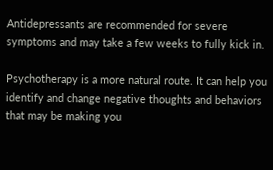Antidepressants are recommended for severe symptoms and may take a few weeks to fully kick in.

Psychotherapy is a more natural route. It can help you identify and change negative thoughts and behaviors that may be making you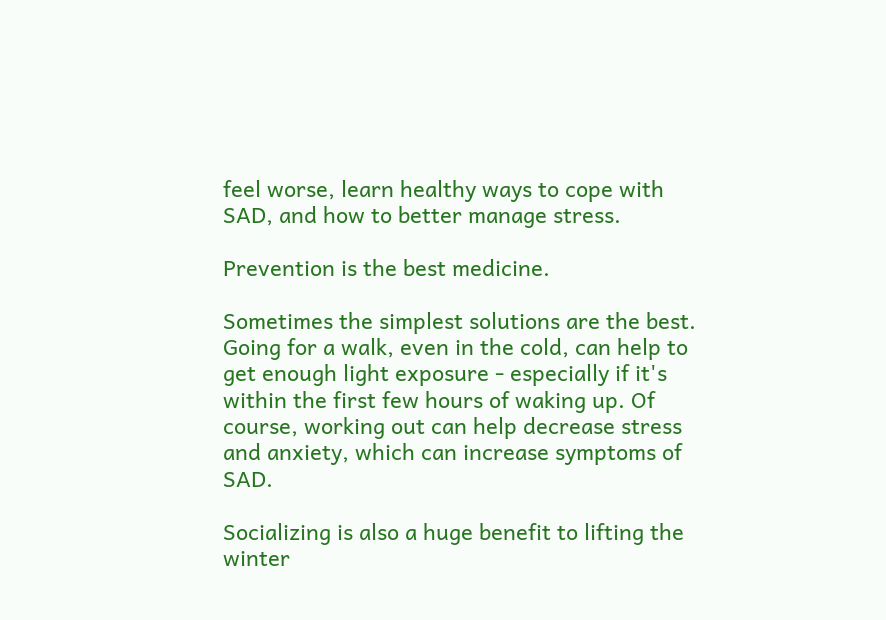feel worse, learn healthy ways to cope with SAD, and how to better manage stress.

Prevention is the best medicine.

Sometimes the simplest solutions are the best. Going for a walk, even in the cold, can help to get enough light exposure - especially if it's within the first few hours of waking up. Of course, working out can help decrease stress and anxiety, which can increase symptoms of SAD.

Socializing is also a huge benefit to lifting the winter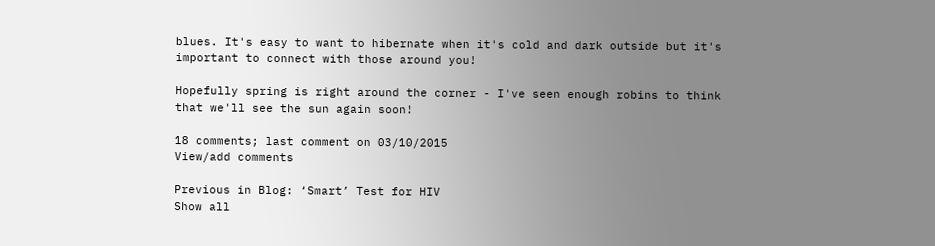blues. It's easy to want to hibernate when it's cold and dark outside but it's important to connect with those around you!

Hopefully spring is right around the corner - I've seen enough robins to think that we'll see the sun again soon!

18 comments; last comment on 03/10/2015
View/add comments

Previous in Blog: ‘Smart’ Test for HIV
Show all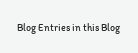Blog Entries in this Blog